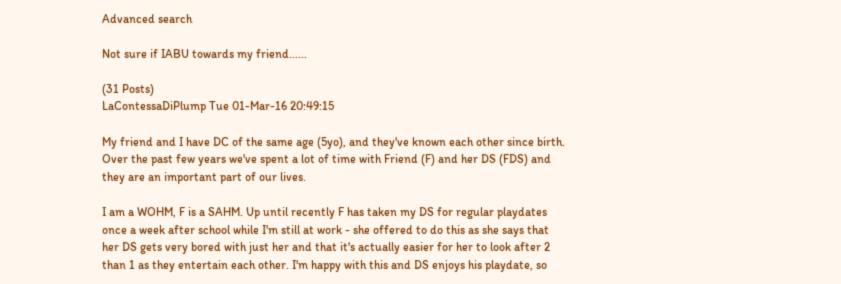Advanced search

Not sure if IABU towards my friend......

(31 Posts)
LaContessaDiPlump Tue 01-Mar-16 20:49:15

My friend and I have DC of the same age (5yo), and they've known each other since birth. Over the past few years we've spent a lot of time with Friend (F) and her DS (FDS) and they are an important part of our lives.

I am a WOHM, F is a SAHM. Up until recently F has taken my DS for regular playdates once a week after school while I'm still at work - she offered to do this as she says that her DS gets very bored with just her and that it's actually easier for her to look after 2 than 1 as they entertain each other. I'm happy with this and DS enjoys his playdate, so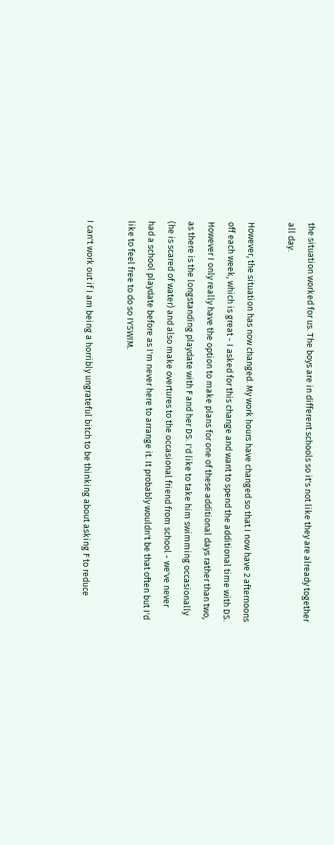the situation worked for us. The boys are in different schools so it's not like they are already together all day.

However, the situation has now changed. My work hours have changed so that I now have 2 afternoons off each week, which is great - I asked for this change and want to spend the additional time with DS. However I only really have the option to make plans for one of these additional days rather than two, as there is the longstanding playdate with F and her DS. I'd like to take him swimming occasionally (he is scared of water) and also make overtures to the occasional friend from school - we've never had a school playdate before as I'm never here to arrange it. It probably wouldn't be that often but I'd like to feel free to do so IYSWIM.

I can't work out if I am being a horribly ungrateful bitch to be thinking about asking F to reduce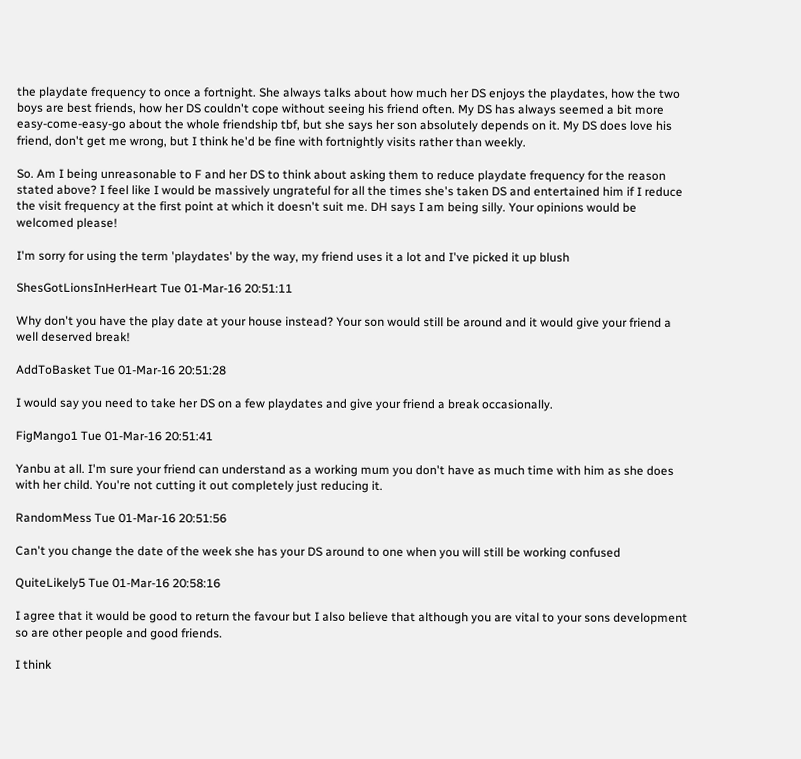the playdate frequency to once a fortnight. She always talks about how much her DS enjoys the playdates, how the two boys are best friends, how her DS couldn't cope without seeing his friend often. My DS has always seemed a bit more easy-come-easy-go about the whole friendship tbf, but she says her son absolutely depends on it. My DS does love his friend, don't get me wrong, but I think he'd be fine with fortnightly visits rather than weekly.

So. Am I being unreasonable to F and her DS to think about asking them to reduce playdate frequency for the reason stated above? I feel like I would be massively ungrateful for all the times she's taken DS and entertained him if I reduce the visit frequency at the first point at which it doesn't suit me. DH says I am being silly. Your opinions would be welcomed please!

I'm sorry for using the term 'playdates' by the way, my friend uses it a lot and I've picked it up blush

ShesGotLionsInHerHeart Tue 01-Mar-16 20:51:11

Why don't you have the play date at your house instead? Your son would still be around and it would give your friend a well deserved break!

AddToBasket Tue 01-Mar-16 20:51:28

I would say you need to take her DS on a few playdates and give your friend a break occasionally.

FigMango1 Tue 01-Mar-16 20:51:41

Yanbu at all. I'm sure your friend can understand as a working mum you don't have as much time with him as she does with her child. You're not cutting it out completely just reducing it.

RandomMess Tue 01-Mar-16 20:51:56

Can't you change the date of the week she has your DS around to one when you will still be working confused

QuiteLikely5 Tue 01-Mar-16 20:58:16

I agree that it would be good to return the favour but I also believe that although you are vital to your sons development so are other people and good friends.

I think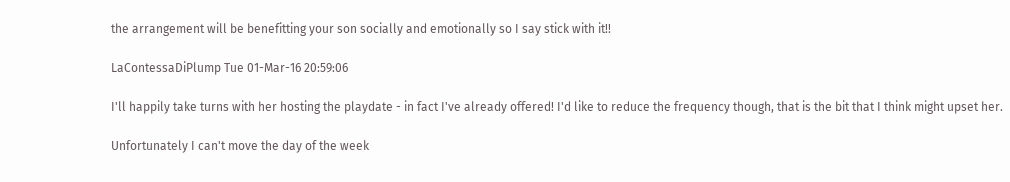the arrangement will be benefitting your son socially and emotionally so I say stick with it!!

LaContessaDiPlump Tue 01-Mar-16 20:59:06

I'll happily take turns with her hosting the playdate - in fact I've already offered! I'd like to reduce the frequency though, that is the bit that I think might upset her.

Unfortunately I can't move the day of the week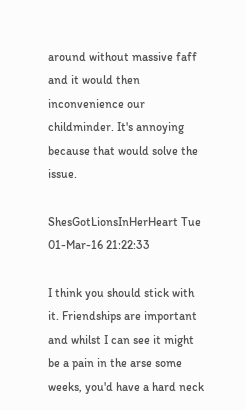around without massive faff and it would then inconvenience our childminder. It's annoying because that would solve the issue.

ShesGotLionsInHerHeart Tue 01-Mar-16 21:22:33

I think you should stick with it. Friendships are important and whilst I can see it might be a pain in the arse some weeks, you'd have a hard neck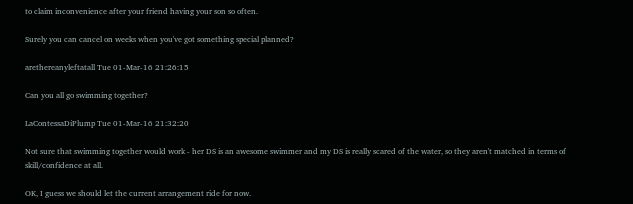to claim inconvenience after your friend having your son so often.

Surely you can cancel on weeks when you've got something special planned?

arethereanyleftatall Tue 01-Mar-16 21:26:15

Can you all go swimming together?

LaContessaDiPlump Tue 01-Mar-16 21:32:20

Not sure that swimming together would work - her DS is an awesome swimmer and my DS is really scared of the water, so they aren't matched in terms of skill/confidence at all.

OK, I guess we should let the current arrangement ride for now.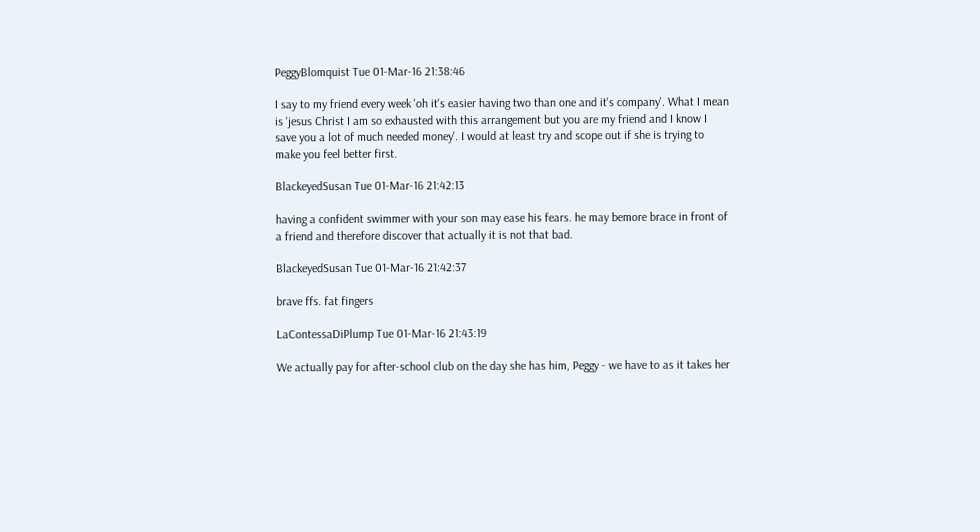PeggyBlomquist Tue 01-Mar-16 21:38:46

I say to my friend every week 'oh it's easier having two than one and it's company'. What I mean is 'jesus Christ I am so exhausted with this arrangement but you are my friend and I know I save you a lot of much needed money'. I would at least try and scope out if she is trying to make you feel better first.

BlackeyedSusan Tue 01-Mar-16 21:42:13

having a confident swimmer with your son may ease his fears. he may bemore brace in front of a friend and therefore discover that actually it is not that bad.

BlackeyedSusan Tue 01-Mar-16 21:42:37

brave ffs. fat fingers

LaContessaDiPlump Tue 01-Mar-16 21:43:19

We actually pay for after-school club on the day she has him, Peggy - we have to as it takes her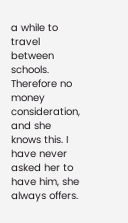a while to travel between schools. Therefore no money consideration, and she knows this. I have never asked her to have him, she always offers.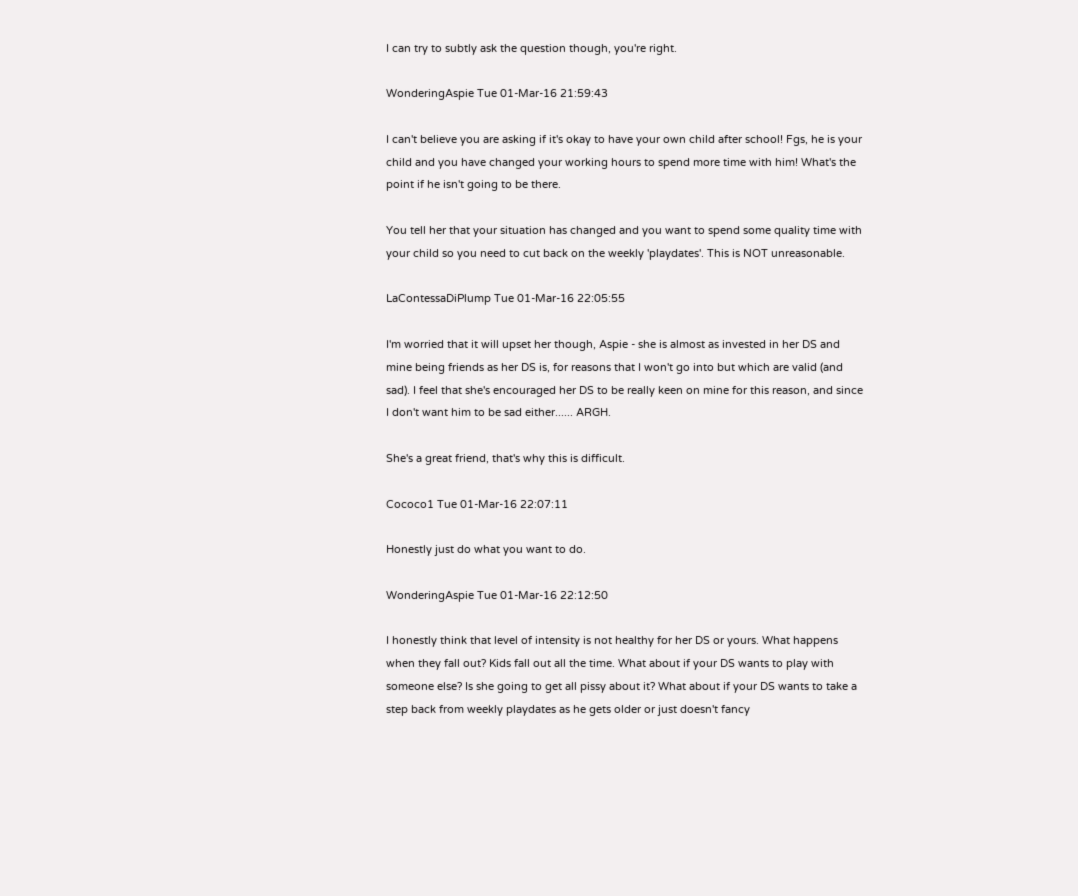I can try to subtly ask the question though, you're right.

WonderingAspie Tue 01-Mar-16 21:59:43

I can't believe you are asking if it's okay to have your own child after school! Fgs, he is your child and you have changed your working hours to spend more time with him! What's the point if he isn't going to be there.

You tell her that your situation has changed and you want to spend some quality time with your child so you need to cut back on the weekly 'playdates'. This is NOT unreasonable.

LaContessaDiPlump Tue 01-Mar-16 22:05:55

I'm worried that it will upset her though, Aspie - she is almost as invested in her DS and mine being friends as her DS is, for reasons that I won't go into but which are valid (and sad). I feel that she's encouraged her DS to be really keen on mine for this reason, and since I don't want him to be sad either...... ARGH.

She's a great friend, that's why this is difficult.

Cococo1 Tue 01-Mar-16 22:07:11

Honestly just do what you want to do.

WonderingAspie Tue 01-Mar-16 22:12:50

I honestly think that level of intensity is not healthy for her DS or yours. What happens when they fall out? Kids fall out all the time. What about if your DS wants to play with someone else? Is she going to get all pissy about it? What about if your DS wants to take a step back from weekly playdates as he gets older or just doesn't fancy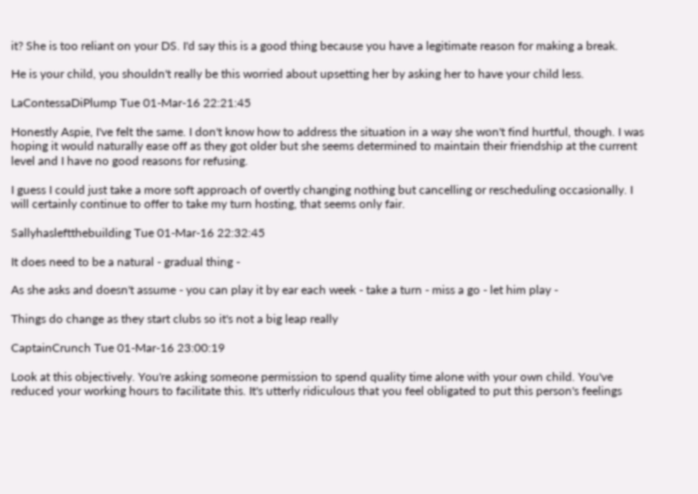it? She is too reliant on your DS. I'd say this is a good thing because you have a legitimate reason for making a break.

He is your child, you shouldn't really be this worried about upsetting her by asking her to have your child less.

LaContessaDiPlump Tue 01-Mar-16 22:21:45

Honestly Aspie, I've felt the same. I don't know how to address the situation in a way she won't find hurtful, though. I was hoping it would naturally ease off as they got older but she seems determined to maintain their friendship at the current level and I have no good reasons for refusing.

I guess I could just take a more soft approach of overtly changing nothing but cancelling or rescheduling occasionally. I will certainly continue to offer to take my turn hosting, that seems only fair.

Sallyhasleftthebuilding Tue 01-Mar-16 22:32:45

It does need to be a natural - gradual thing -

As she asks and doesn't assume - you can play it by ear each week - take a turn - miss a go - let him play -

Things do change as they start clubs so it's not a big leap really

CaptainCrunch Tue 01-Mar-16 23:00:19

Look at this objectively. You're asking someone permission to spend quality time alone with your own child. You've reduced your working hours to facilitate this. It's utterly ridiculous that you feel obligated to put this person's feelings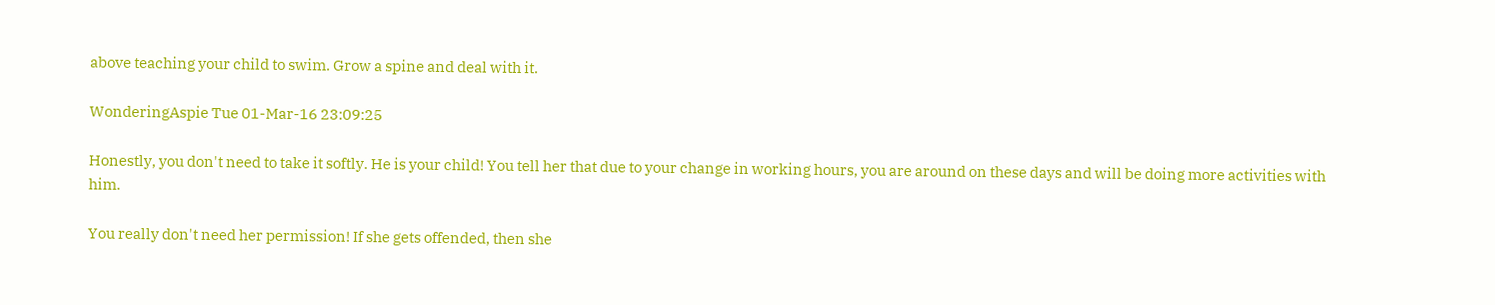above teaching your child to swim. Grow a spine and deal with it.

WonderingAspie Tue 01-Mar-16 23:09:25

Honestly, you don't need to take it softly. He is your child! You tell her that due to your change in working hours, you are around on these days and will be doing more activities with him.

You really don't need her permission! If she gets offended, then she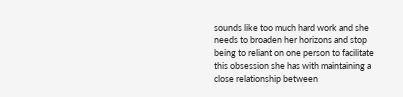sounds like too much hard work and she needs to broaden her horizons and stop being to reliant on one person to facilitate this obsession she has with maintaining a close relationship between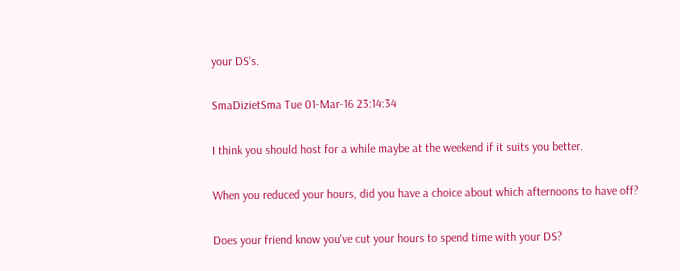your DS's.

SmaDizietSma Tue 01-Mar-16 23:14:34

I think you should host for a while maybe at the weekend if it suits you better.

When you reduced your hours, did you have a choice about which afternoons to have off?

Does your friend know you've cut your hours to spend time with your DS?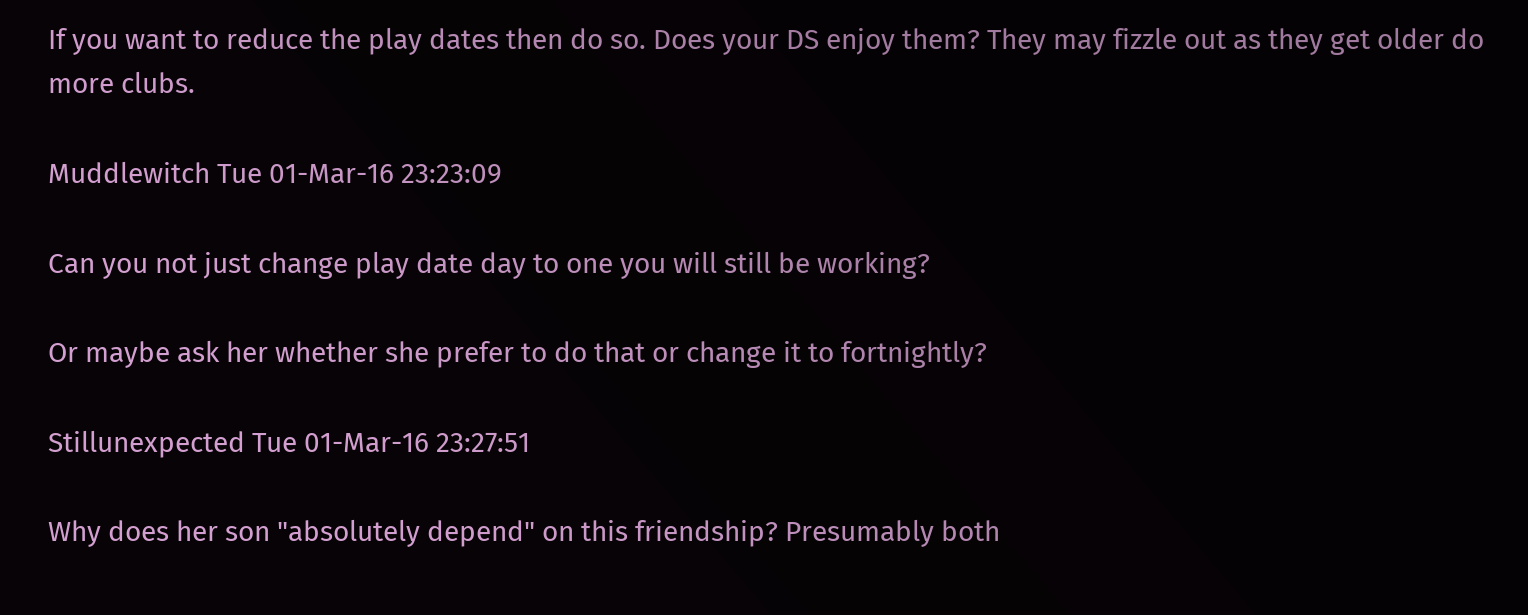If you want to reduce the play dates then do so. Does your DS enjoy them? They may fizzle out as they get older do more clubs.

Muddlewitch Tue 01-Mar-16 23:23:09

Can you not just change play date day to one you will still be working?

Or maybe ask her whether she prefer to do that or change it to fortnightly?

Stillunexpected Tue 01-Mar-16 23:27:51

Why does her son "absolutely depend" on this friendship? Presumably both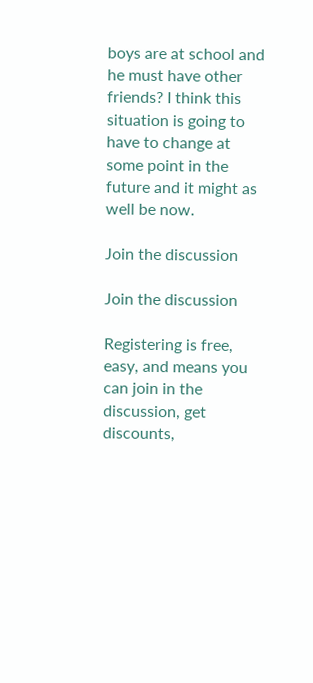boys are at school and he must have other friends? I think this situation is going to have to change at some point in the future and it might as well be now.

Join the discussion

Join the discussion

Registering is free, easy, and means you can join in the discussion, get discounts,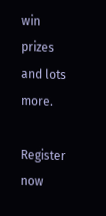win prizes and lots more.

Register now